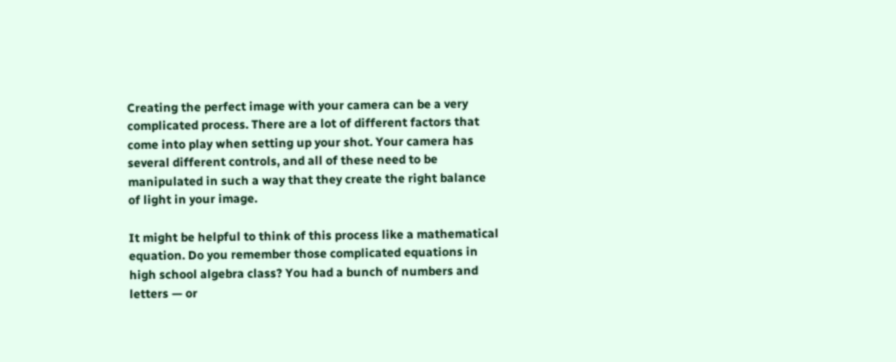Creating the perfect image with your camera can be a very complicated process. There are a lot of different factors that come into play when setting up your shot. Your camera has several different controls, and all of these need to be manipulated in such a way that they create the right balance of light in your image.

It might be helpful to think of this process like a mathematical equation. Do you remember those complicated equations in high school algebra class? You had a bunch of numbers and letters — or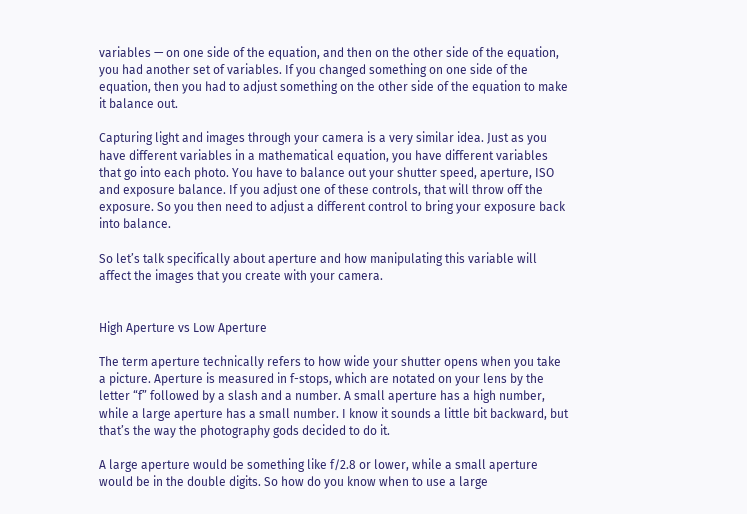variables — on one side of the equation, and then on the other side of the equation, you had another set of variables. If you changed something on one side of the equation, then you had to adjust something on the other side of the equation to make it balance out.

Capturing light and images through your camera is a very similar idea. Just as you have different variables in a mathematical equation, you have different variables that go into each photo. You have to balance out your shutter speed, aperture, ISO and exposure balance. If you adjust one of these controls, that will throw off the exposure. So you then need to adjust a different control to bring your exposure back into balance.

So let’s talk specifically about aperture and how manipulating this variable will affect the images that you create with your camera.


High Aperture vs Low Aperture

The term aperture technically refers to how wide your shutter opens when you take a picture. Aperture is measured in f-stops, which are notated on your lens by the letter “f” followed by a slash and a number. A small aperture has a high number, while a large aperture has a small number. I know it sounds a little bit backward, but that’s the way the photography gods decided to do it.

A large aperture would be something like f/2.8 or lower, while a small aperture would be in the double digits. So how do you know when to use a large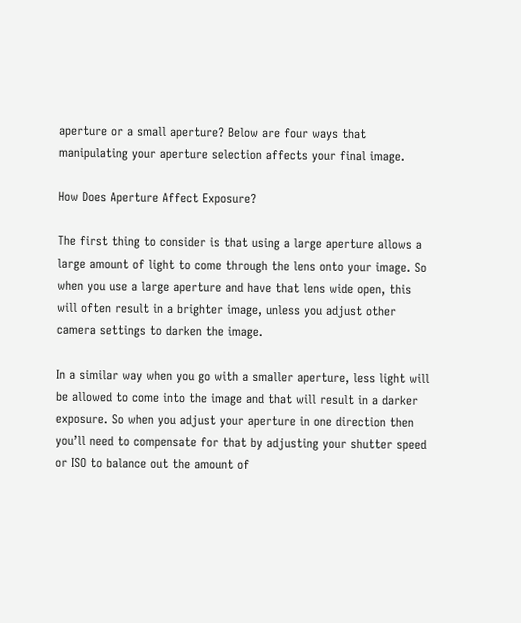aperture or a small aperture? Below are four ways that manipulating your aperture selection affects your final image.

How Does Aperture Affect Exposure?

The first thing to consider is that using a large aperture allows a large amount of light to come through the lens onto your image. So when you use a large aperture and have that lens wide open, this will often result in a brighter image, unless you adjust other camera settings to darken the image.

In a similar way when you go with a smaller aperture, less light will be allowed to come into the image and that will result in a darker exposure. So when you adjust your aperture in one direction then you’ll need to compensate for that by adjusting your shutter speed or ISO to balance out the amount of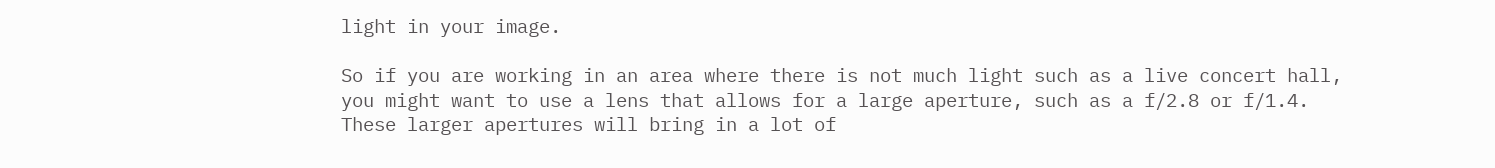light in your image.

So if you are working in an area where there is not much light such as a live concert hall, you might want to use a lens that allows for a large aperture, such as a f/2.8 or f/1.4. These larger apertures will bring in a lot of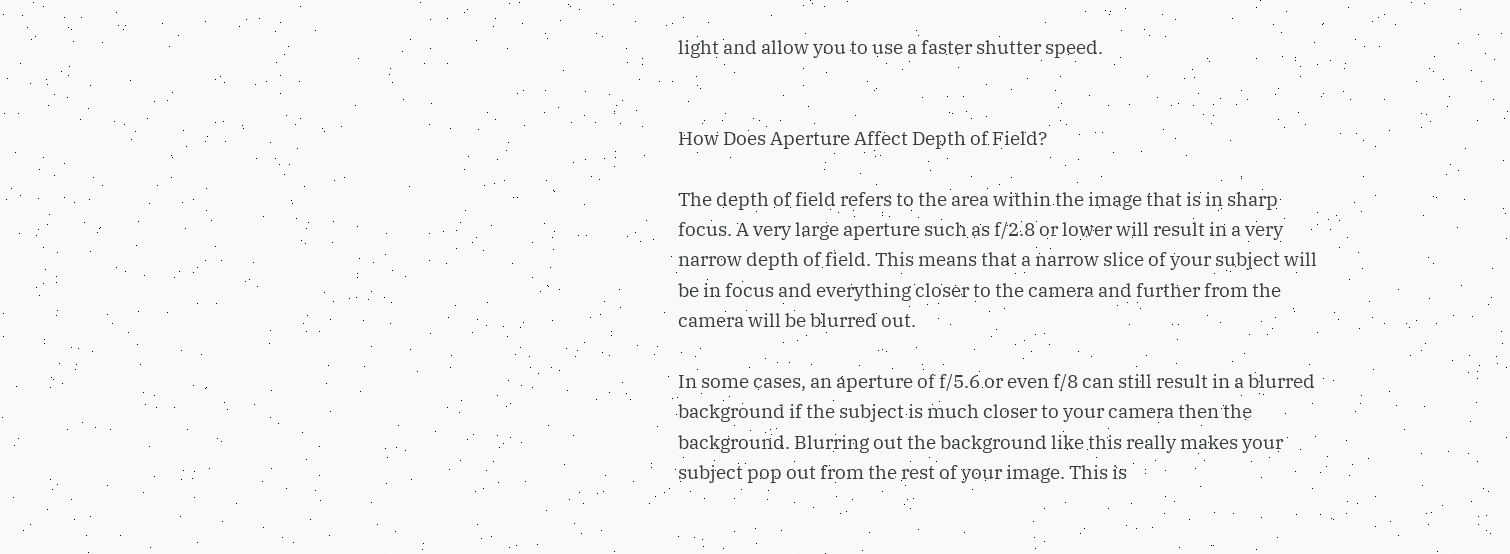light and allow you to use a faster shutter speed.


How Does Aperture Affect Depth of Field?

The depth of field refers to the area within the image that is in sharp focus. A very large aperture such as f/2.8 or lower will result in a very narrow depth of field. This means that a narrow slice of your subject will be in focus and everything closer to the camera and further from the camera will be blurred out.

In some cases, an aperture of f/5.6 or even f/8 can still result in a blurred background if the subject is much closer to your camera then the background. Blurring out the background like this really makes your subject pop out from the rest of your image. This is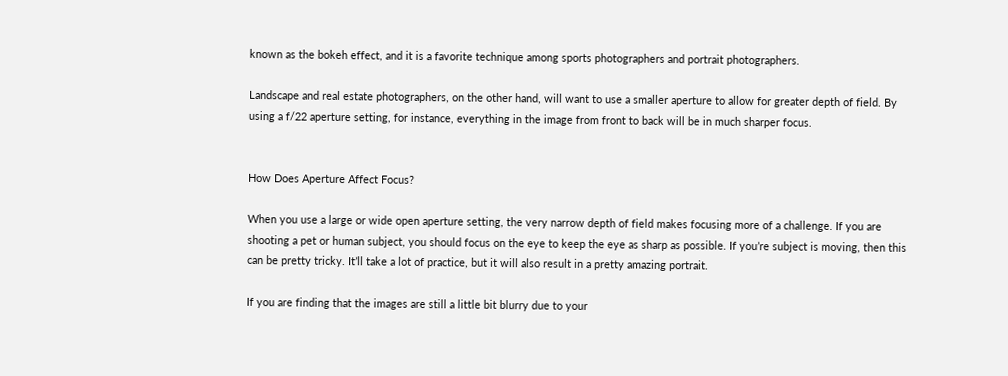known as the bokeh effect, and it is a favorite technique among sports photographers and portrait photographers.

Landscape and real estate photographers, on the other hand, will want to use a smaller aperture to allow for greater depth of field. By using a f/22 aperture setting, for instance, everything in the image from front to back will be in much sharper focus.


How Does Aperture Affect Focus?

When you use a large or wide open aperture setting, the very narrow depth of field makes focusing more of a challenge. If you are shooting a pet or human subject, you should focus on the eye to keep the eye as sharp as possible. If you’re subject is moving, then this can be pretty tricky. It’ll take a lot of practice, but it will also result in a pretty amazing portrait.

If you are finding that the images are still a little bit blurry due to your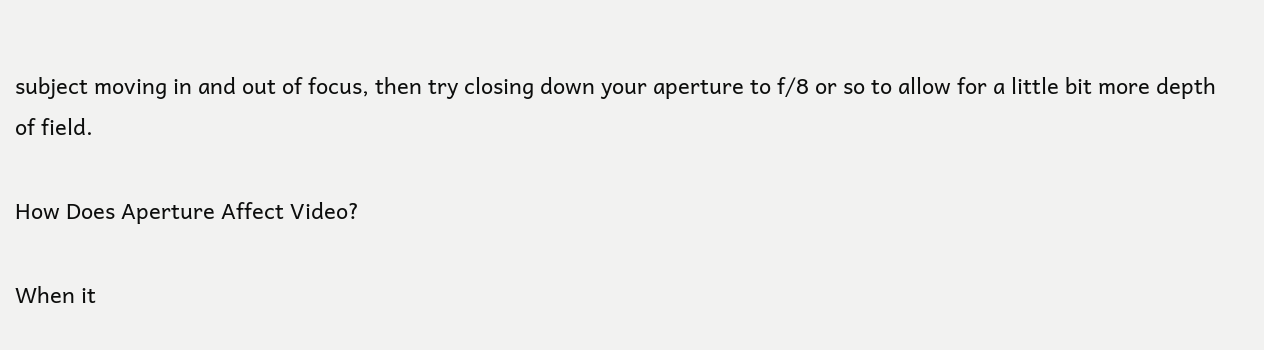subject moving in and out of focus, then try closing down your aperture to f/8 or so to allow for a little bit more depth of field.

How Does Aperture Affect Video?

When it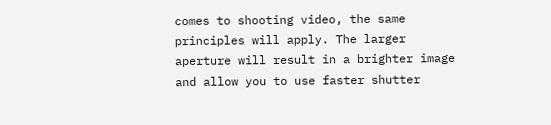comes to shooting video, the same principles will apply. The larger aperture will result in a brighter image and allow you to use faster shutter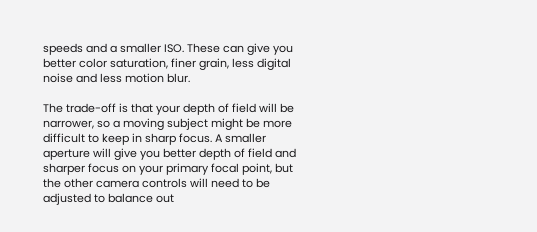speeds and a smaller ISO. These can give you better color saturation, finer grain, less digital noise and less motion blur.

The trade-off is that your depth of field will be narrower, so a moving subject might be more difficult to keep in sharp focus. A smaller aperture will give you better depth of field and sharper focus on your primary focal point, but the other camera controls will need to be adjusted to balance out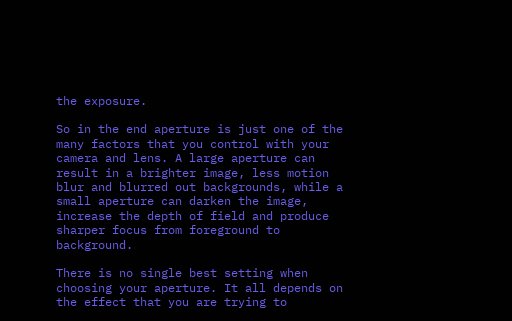the exposure.

So in the end aperture is just one of the many factors that you control with your camera and lens. A large aperture can result in a brighter image, less motion blur and blurred out backgrounds, while a small aperture can darken the image, increase the depth of field and produce sharper focus from foreground to background.

There is no single best setting when choosing your aperture. It all depends on the effect that you are trying to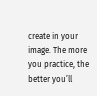create in your image. The more you practice, the better you’ll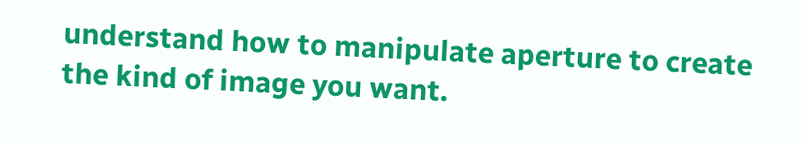understand how to manipulate aperture to create the kind of image you want.